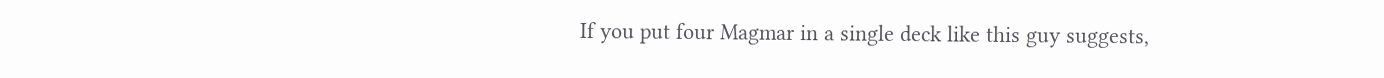If you put four Magmar in a single deck like this guy suggests,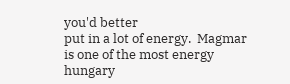you'd better
put in a lot of energy.  Magmar is one of the most energy hungary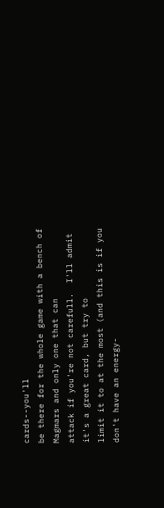cards--you'll
be there for the whole game with a bench of Magmars and only one that can
attack if you're not carefull.  I'll admit it's a great card, but try to
limit it to at the most (and this is if you don't have an energy-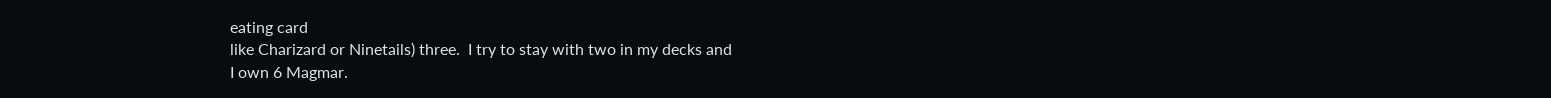eating card
like Charizard or Ninetails) three.  I try to stay with two in my decks and
I own 6 Magmar.